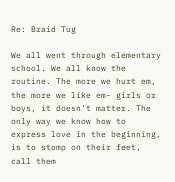Re: Braid Tug

We all went through elementary school. We all know the routine. The more we hurt em, the more we like em- girls or boys, it doesn't matter. The only way we know how to express love in the beginning, is to stomp on their feet, call them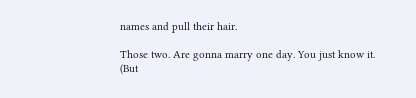names and pull their hair.

Those two. Are gonna marry one day. You just know it.
(But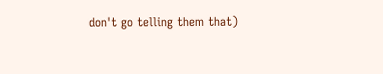don't go telling them that)